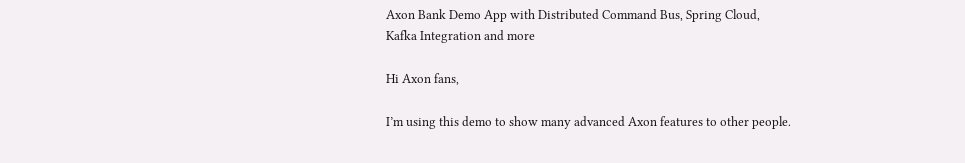Axon Bank Demo App with Distributed Command Bus, Spring Cloud, Kafka Integration and more

Hi Axon fans,

I’m using this demo to show many advanced Axon features to other people.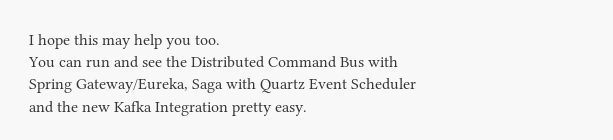I hope this may help you too.
You can run and see the Distributed Command Bus with Spring Gateway/Eureka, Saga with Quartz Event Scheduler and the new Kafka Integration pretty easy.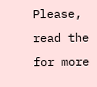Please, read the for more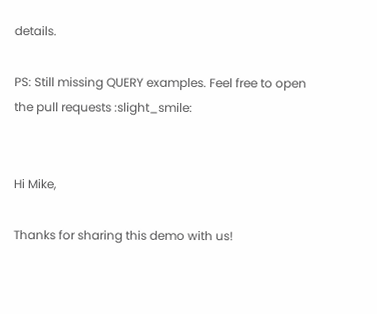details.

PS: Still missing QUERY examples. Feel free to open the pull requests :slight_smile:


Hi Mike,

Thanks for sharing this demo with us!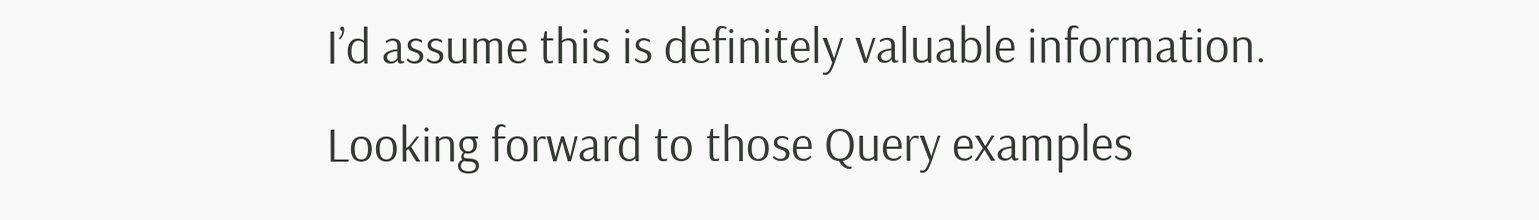I’d assume this is definitely valuable information.
Looking forward to those Query examples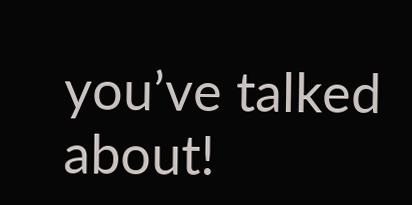you’ve talked about!